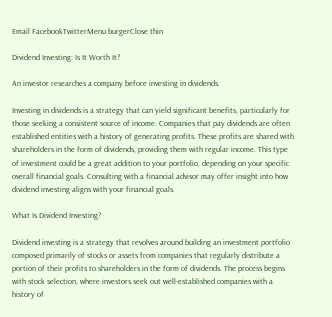Email FacebookTwitterMenu burgerClose thin

Dividend Investing: Is It Worth It?

An investor researches a company before investing in dividends.

Investing in dividends is a strategy that can yield significant benefits, particularly for those seeking a consistent source of income. Companies that pay dividends are often established entities with a history of generating profits. These profits are shared with shareholders in the form of dividends, providing them with regular income. This type of investment could be a great addition to your portfolio, depending on your specific overall financial goals. Consulting with a financial advisor may offer insight into how dividend investing aligns with your financial goals.

What Is Dividend Investing?

Dividend investing is a strategy that revolves around building an investment portfolio composed primarily of stocks or assets from companies that regularly distribute a portion of their profits to shareholders in the form of dividends. The process begins with stock selection, where investors seek out well-established companies with a history of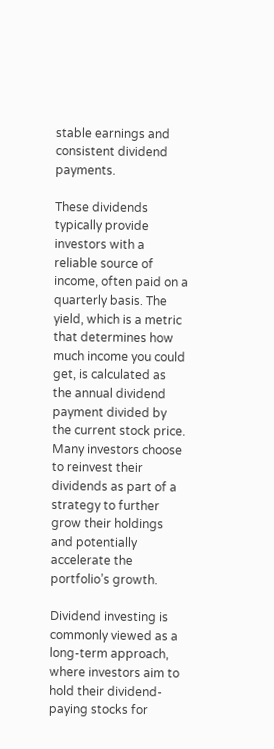stable earnings and consistent dividend payments.

These dividends typically provide investors with a reliable source of income, often paid on a quarterly basis. The yield, which is a metric that determines how much income you could get, is calculated as the annual dividend payment divided by the current stock price. Many investors choose to reinvest their dividends as part of a strategy to further grow their holdings and potentially accelerate the portfolio’s growth.

Dividend investing is commonly viewed as a long-term approach, where investors aim to hold their dividend-paying stocks for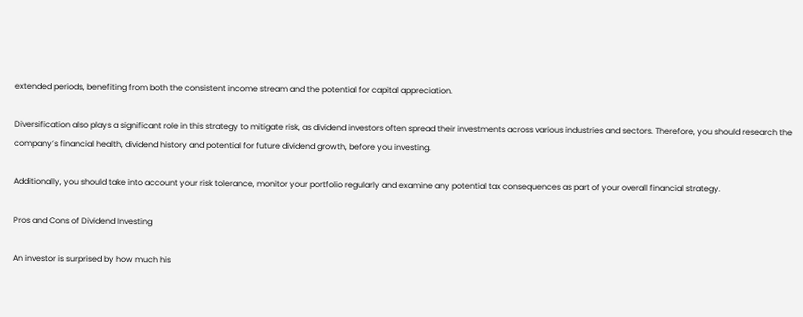extended periods, benefiting from both the consistent income stream and the potential for capital appreciation.

Diversification also plays a significant role in this strategy to mitigate risk, as dividend investors often spread their investments across various industries and sectors. Therefore, you should research the company’s financial health, dividend history and potential for future dividend growth, before you investing.

Additionally, you should take into account your risk tolerance, monitor your portfolio regularly and examine any potential tax consequences as part of your overall financial strategy.

Pros and Cons of Dividend Investing

An investor is surprised by how much his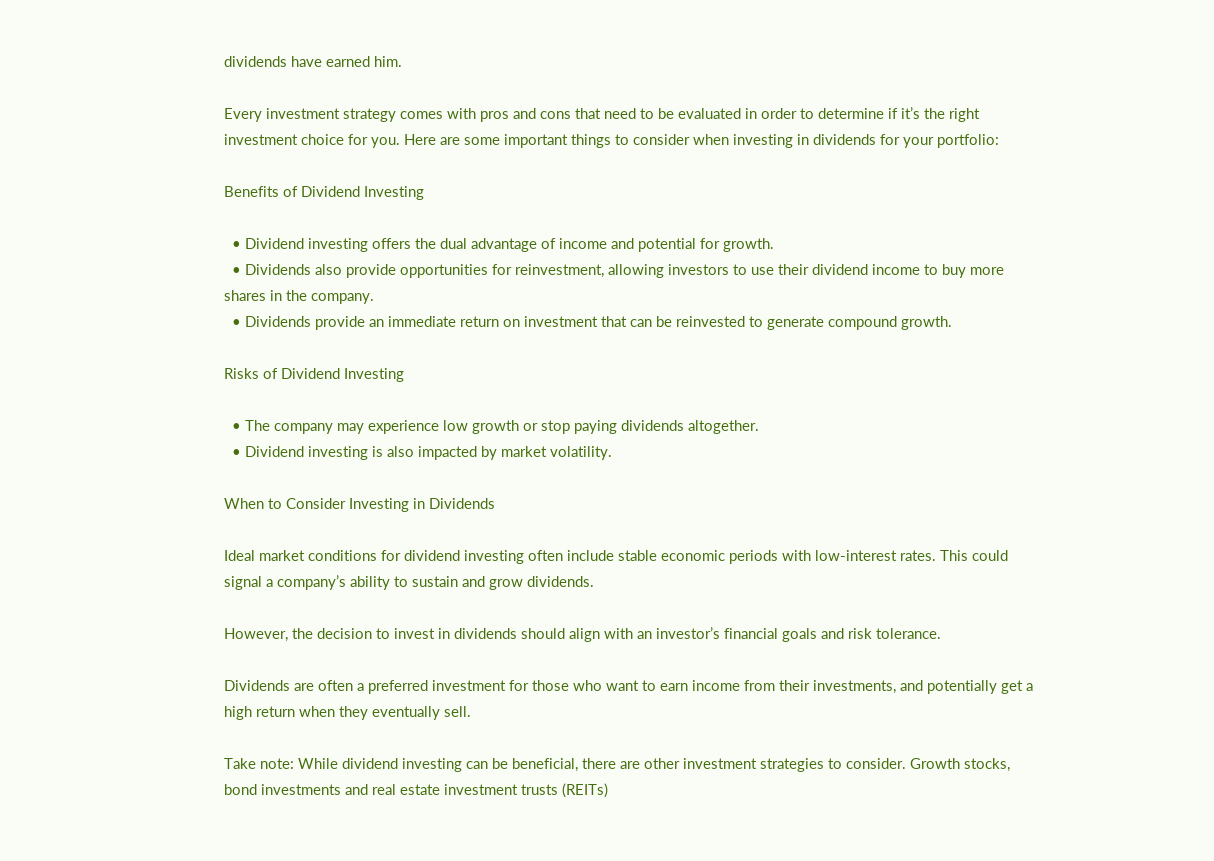dividends have earned him.

Every investment strategy comes with pros and cons that need to be evaluated in order to determine if it’s the right investment choice for you. Here are some important things to consider when investing in dividends for your portfolio:

Benefits of Dividend Investing

  • Dividend investing offers the dual advantage of income and potential for growth.
  • Dividends also provide opportunities for reinvestment, allowing investors to use their dividend income to buy more shares in the company.
  • Dividends provide an immediate return on investment that can be reinvested to generate compound growth.

Risks of Dividend Investing

  • The company may experience low growth or stop paying dividends altogether.
  • Dividend investing is also impacted by market volatility.

When to Consider Investing in Dividends

Ideal market conditions for dividend investing often include stable economic periods with low-interest rates. This could signal a company’s ability to sustain and grow dividends.

However, the decision to invest in dividends should align with an investor’s financial goals and risk tolerance.

Dividends are often a preferred investment for those who want to earn income from their investments, and potentially get a high return when they eventually sell.

Take note: While dividend investing can be beneficial, there are other investment strategies to consider. Growth stocks, bond investments and real estate investment trusts (REITs)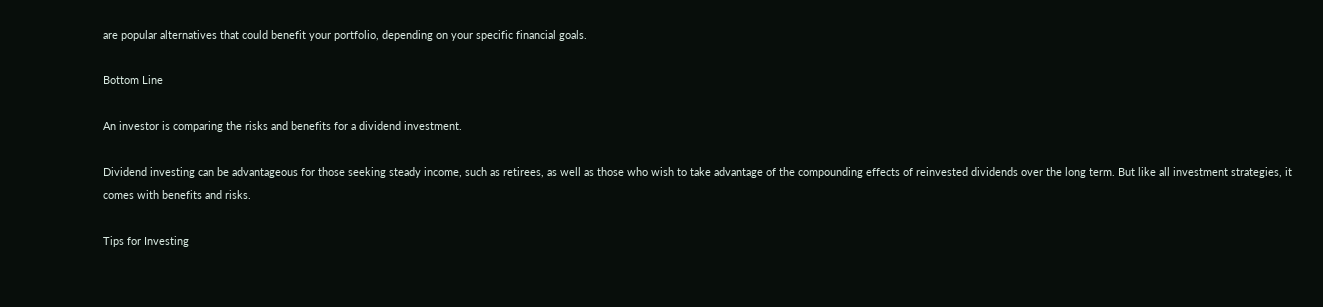are popular alternatives that could benefit your portfolio, depending on your specific financial goals.

Bottom Line

An investor is comparing the risks and benefits for a dividend investment.

Dividend investing can be advantageous for those seeking steady income, such as retirees, as well as those who wish to take advantage of the compounding effects of reinvested dividends over the long term. But like all investment strategies, it comes with benefits and risks.

Tips for Investing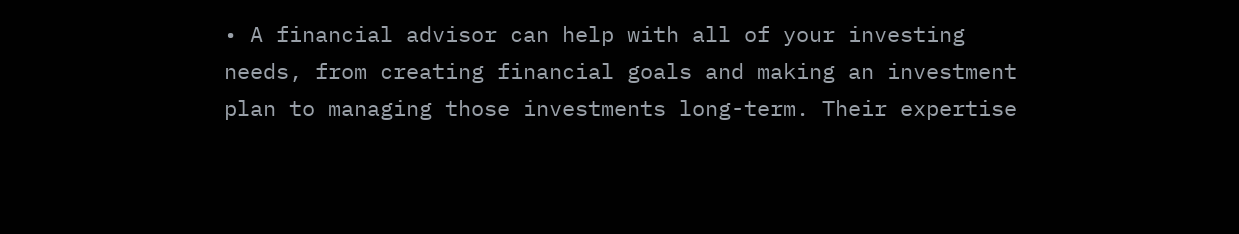• A financial advisor can help with all of your investing needs, from creating financial goals and making an investment plan to managing those investments long-term. Their expertise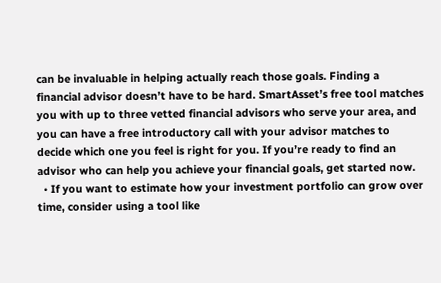can be invaluable in helping actually reach those goals. Finding a financial advisor doesn’t have to be hard. SmartAsset’s free tool matches you with up to three vetted financial advisors who serve your area, and you can have a free introductory call with your advisor matches to decide which one you feel is right for you. If you’re ready to find an advisor who can help you achieve your financial goals, get started now.
  • If you want to estimate how your investment portfolio can grow over time, consider using a tool like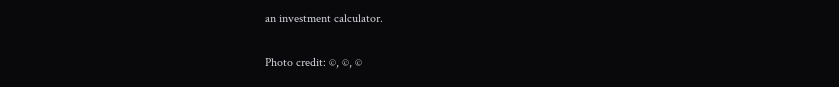an investment calculator.

Photo credit: ©, ©, ©